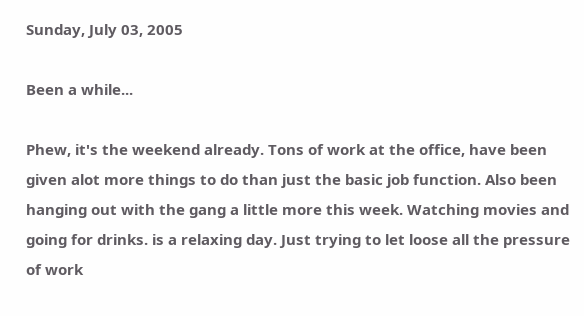Sunday, July 03, 2005

Been a while...

Phew, it's the weekend already. Tons of work at the office, have been given alot more things to do than just the basic job function. Also been hanging out with the gang a little more this week. Watching movies and going for drinks. is a relaxing day. Just trying to let loose all the pressure of work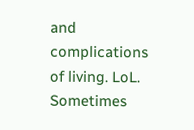and complications of living. LoL. Sometimes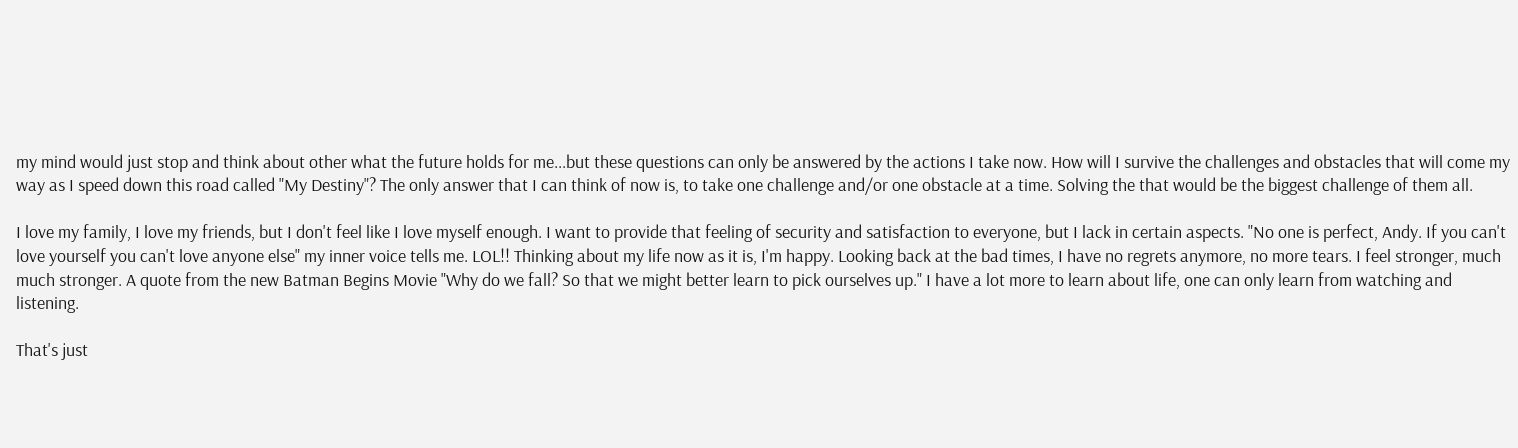my mind would just stop and think about other what the future holds for me...but these questions can only be answered by the actions I take now. How will I survive the challenges and obstacles that will come my way as I speed down this road called "My Destiny"? The only answer that I can think of now is, to take one challenge and/or one obstacle at a time. Solving the that would be the biggest challenge of them all.

I love my family, I love my friends, but I don't feel like I love myself enough. I want to provide that feeling of security and satisfaction to everyone, but I lack in certain aspects. "No one is perfect, Andy. If you can't love yourself you can't love anyone else" my inner voice tells me. LOL!! Thinking about my life now as it is, I'm happy. Looking back at the bad times, I have no regrets anymore, no more tears. I feel stronger, much much stronger. A quote from the new Batman Begins Movie "Why do we fall? So that we might better learn to pick ourselves up." I have a lot more to learn about life, one can only learn from watching and listening.

That's just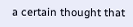a certain thought that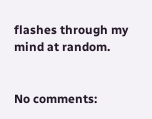flashes through my mind at random.


No comments: